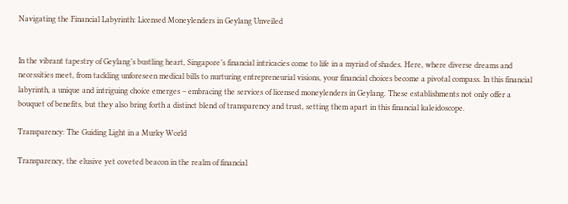Navigating the Financial Labyrinth: Licensed Moneylenders in Geylang Unveiled


In the vibrant tapestry of Geylang’s bustling heart, Singapore’s financial intricacies come to life in a myriad of shades. Here, where diverse dreams and necessities meet, from tackling unforeseen medical bills to nurturing entrepreneurial visions, your financial choices become a pivotal compass. In this financial labyrinth, a unique and intriguing choice emerges – embracing the services of licensed moneylenders in Geylang. These establishments not only offer a bouquet of benefits, but they also bring forth a distinct blend of transparency and trust, setting them apart in this financial kaleidoscope.

Transparency: The Guiding Light in a Murky World

Transparency, the elusive yet coveted beacon in the realm of financial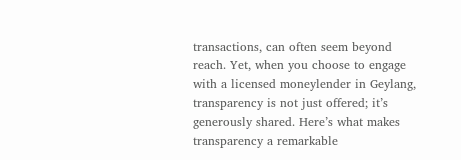transactions, can often seem beyond reach. Yet, when you choose to engage with a licensed moneylender in Geylang, transparency is not just offered; it’s generously shared. Here’s what makes transparency a remarkable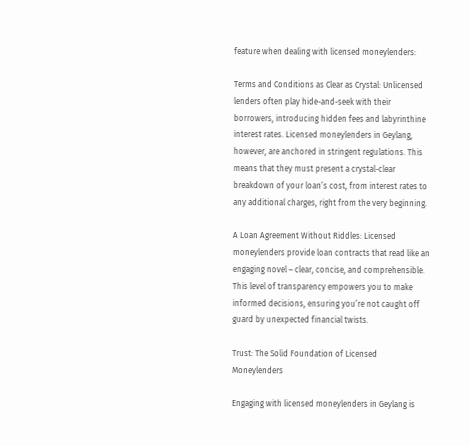feature when dealing with licensed moneylenders:

Terms and Conditions as Clear as Crystal: Unlicensed lenders often play hide-and-seek with their borrowers, introducing hidden fees and labyrinthine interest rates. Licensed moneylenders in Geylang, however, are anchored in stringent regulations. This means that they must present a crystal-clear breakdown of your loan’s cost, from interest rates to any additional charges, right from the very beginning.

A Loan Agreement Without Riddles: Licensed moneylenders provide loan contracts that read like an engaging novel – clear, concise, and comprehensible. This level of transparency empowers you to make informed decisions, ensuring you’re not caught off guard by unexpected financial twists.

Trust: The Solid Foundation of Licensed Moneylenders

Engaging with licensed moneylenders in Geylang is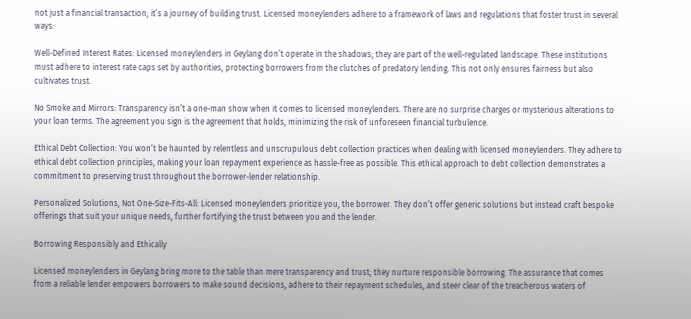not just a financial transaction; it’s a journey of building trust. Licensed moneylenders adhere to a framework of laws and regulations that foster trust in several ways:

Well-Defined Interest Rates: Licensed moneylenders in Geylang don’t operate in the shadows; they are part of the well-regulated landscape. These institutions must adhere to interest rate caps set by authorities, protecting borrowers from the clutches of predatory lending. This not only ensures fairness but also cultivates trust.

No Smoke and Mirrors: Transparency isn’t a one-man show when it comes to licensed moneylenders. There are no surprise charges or mysterious alterations to your loan terms. The agreement you sign is the agreement that holds, minimizing the risk of unforeseen financial turbulence.

Ethical Debt Collection: You won’t be haunted by relentless and unscrupulous debt collection practices when dealing with licensed moneylenders. They adhere to ethical debt collection principles, making your loan repayment experience as hassle-free as possible. This ethical approach to debt collection demonstrates a commitment to preserving trust throughout the borrower-lender relationship.

Personalized Solutions, Not One-Size-Fits-All: Licensed moneylenders prioritize you, the borrower. They don’t offer generic solutions but instead craft bespoke offerings that suit your unique needs, further fortifying the trust between you and the lender.

Borrowing Responsibly and Ethically

Licensed moneylenders in Geylang bring more to the table than mere transparency and trust; they nurture responsible borrowing. The assurance that comes from a reliable lender empowers borrowers to make sound decisions, adhere to their repayment schedules, and steer clear of the treacherous waters of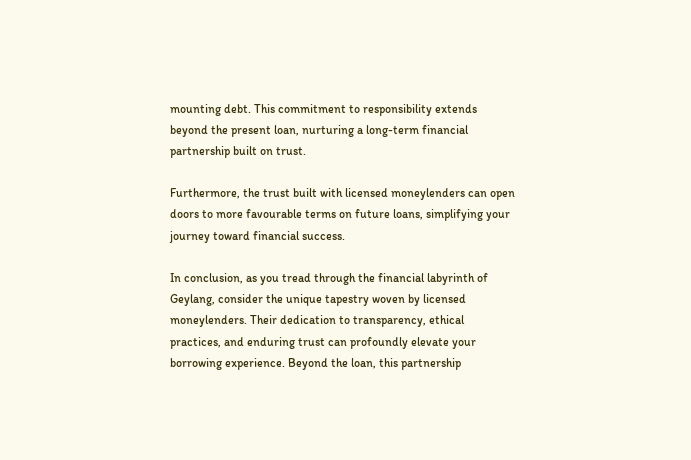mounting debt. This commitment to responsibility extends beyond the present loan, nurturing a long-term financial partnership built on trust.

Furthermore, the trust built with licensed moneylenders can open doors to more favourable terms on future loans, simplifying your journey toward financial success.

In conclusion, as you tread through the financial labyrinth of Geylang, consider the unique tapestry woven by licensed moneylenders. Their dedication to transparency, ethical practices, and enduring trust can profoundly elevate your borrowing experience. Beyond the loan, this partnership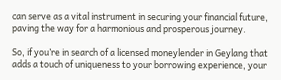can serve as a vital instrument in securing your financial future, paving the way for a harmonious and prosperous journey.

So, if you’re in search of a licensed moneylender in Geylang that adds a touch of uniqueness to your borrowing experience, your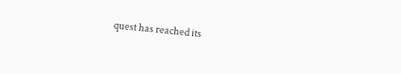quest has reached its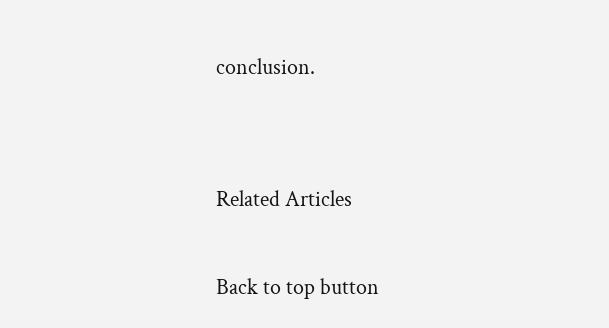conclusion.


Related Articles

Back to top button